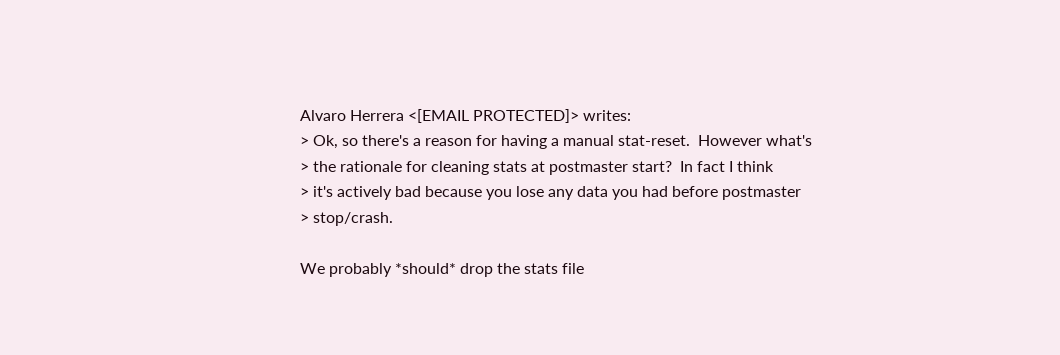Alvaro Herrera <[EMAIL PROTECTED]> writes:
> Ok, so there's a reason for having a manual stat-reset.  However what's
> the rationale for cleaning stats at postmaster start?  In fact I think
> it's actively bad because you lose any data you had before postmaster
> stop/crash.

We probably *should* drop the stats file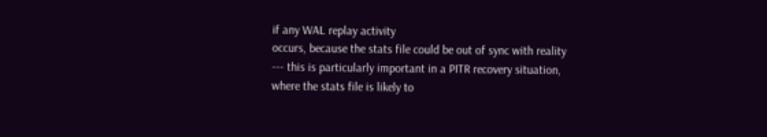if any WAL replay activity
occurs, because the stats file could be out of sync with reality
--- this is particularly important in a PITR recovery situation,
where the stats file is likely to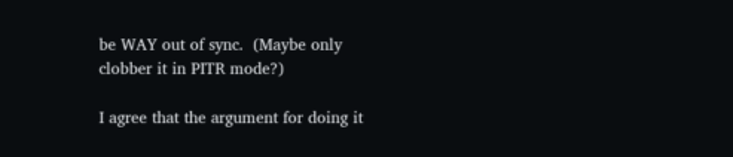be WAY out of sync.  (Maybe only
clobber it in PITR mode?)

I agree that the argument for doing it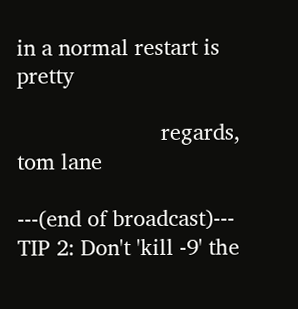in a normal restart is pretty

                        regards, tom lane

---(end of broadcast)---
TIP 2: Don't 'kill -9' the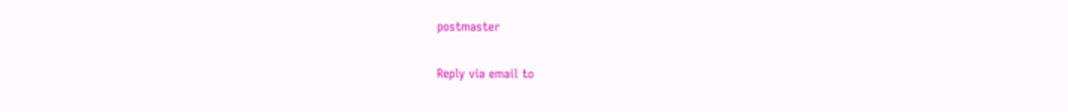postmaster

Reply via email to